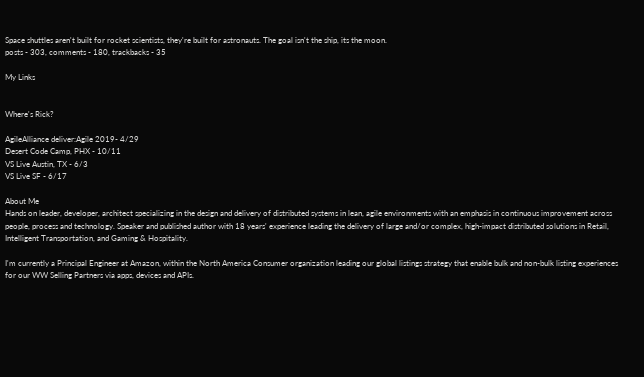Space shuttles aren't built for rocket scientists, they're built for astronauts. The goal isn't the ship, its the moon.
posts - 303, comments - 180, trackbacks - 35

My Links


Where's Rick?

AgileAlliance deliver:Agile 2019- 4/29
Desert Code Camp, PHX - 10/11
VS Live Austin, TX - 6/3
VS Live SF - 6/17

About Me
Hands on leader, developer, architect specializing in the design and delivery of distributed systems in lean, agile environments with an emphasis in continuous improvement across people, process and technology. Speaker and published author with 18 years' experience leading the delivery of large and/or complex, high-impact distributed solutions in Retail, Intelligent Transportation, and Gaming & Hospitality.

I'm currently a Principal Engineer at Amazon, within the North America Consumer organization leading our global listings strategy that enable bulk and non-bulk listing experiences for our WW Selling Partners via apps, devices and APIs.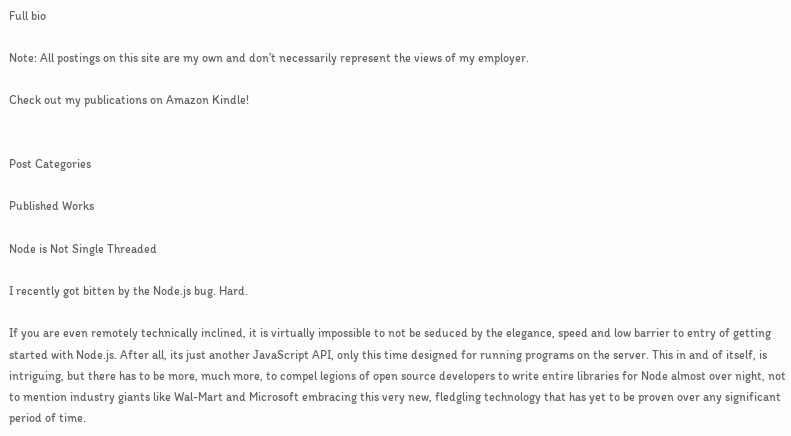Full bio

Note: All postings on this site are my own and don’t necessarily represent the views of my employer.

Check out my publications on Amazon Kindle!


Post Categories

Published Works

Node is Not Single Threaded

I recently got bitten by the Node.js bug. Hard.

If you are even remotely technically inclined, it is virtually impossible to not be seduced by the elegance, speed and low barrier to entry of getting started with Node.js. After all, its just another JavaScript API, only this time designed for running programs on the server. This in and of itself, is intriguing, but there has to be more, much more, to compel legions of open source developers to write entire libraries for Node almost over night, not to mention industry giants like Wal-Mart and Microsoft embracing this very new, fledgling technology that has yet to be proven over any significant period of time.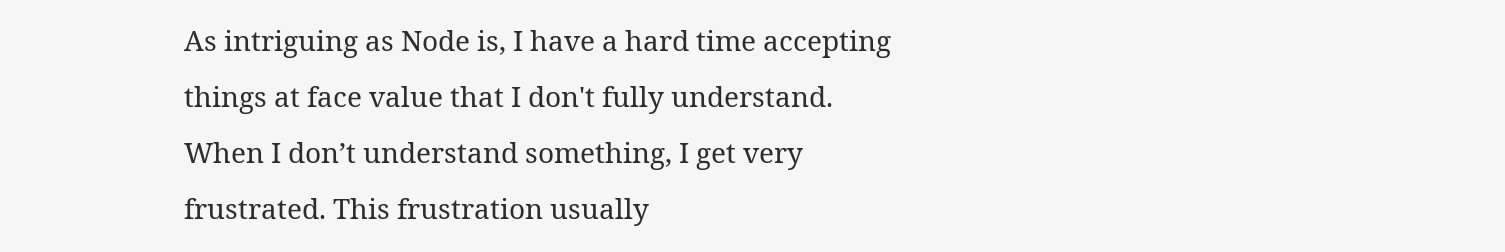As intriguing as Node is, I have a hard time accepting things at face value that I don't fully understand. When I don’t understand something, I get very frustrated. This frustration usually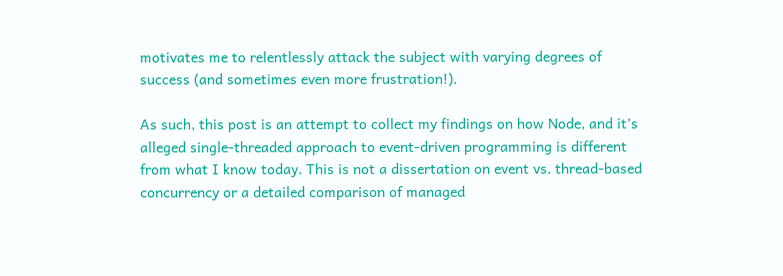motivates me to relentlessly attack the subject with varying degrees of success (and sometimes even more frustration!).

As such, this post is an attempt to collect my findings on how Node, and it’s alleged single-threaded approach to event-driven programming is different from what I know today. This is not a dissertation on event vs. thread-based concurrency or a detailed comparison of managed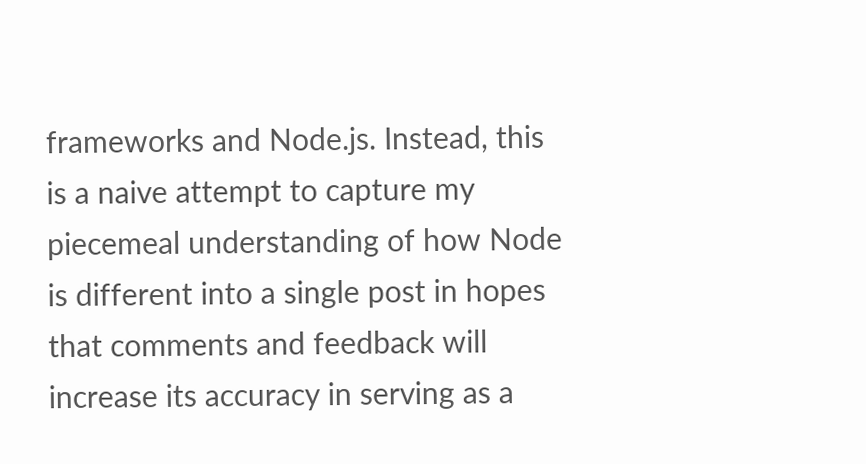frameworks and Node.js. Instead, this is a naive attempt to capture my piecemeal understanding of how Node is different into a single post in hopes that comments and feedback will increase its accuracy in serving as a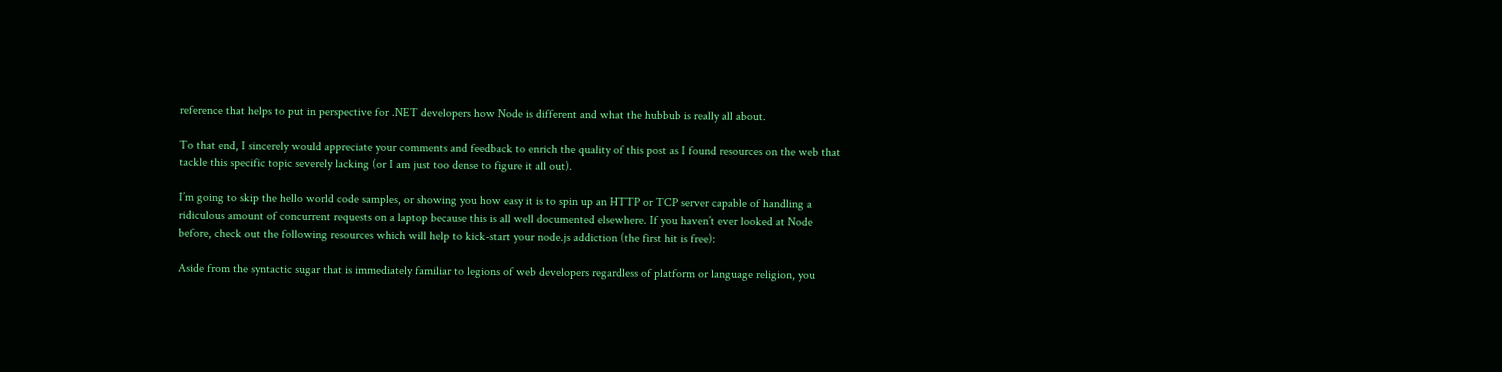reference that helps to put in perspective for .NET developers how Node is different and what the hubbub is really all about.

To that end, I sincerely would appreciate your comments and feedback to enrich the quality of this post as I found resources on the web that tackle this specific topic severely lacking (or I am just too dense to figure it all out).

I’m going to skip the hello world code samples, or showing you how easy it is to spin up an HTTP or TCP server capable of handling a ridiculous amount of concurrent requests on a laptop because this is all well documented elsewhere. If you haven’t ever looked at Node before, check out the following resources which will help to kick-start your node.js addiction (the first hit is free):

Aside from the syntactic sugar that is immediately familiar to legions of web developers regardless of platform or language religion, you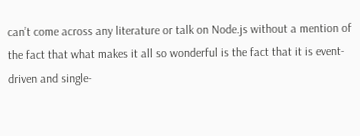can’t come across any literature or talk on Node.js without a mention of the fact that what makes it all so wonderful is the fact that it is event-driven and single-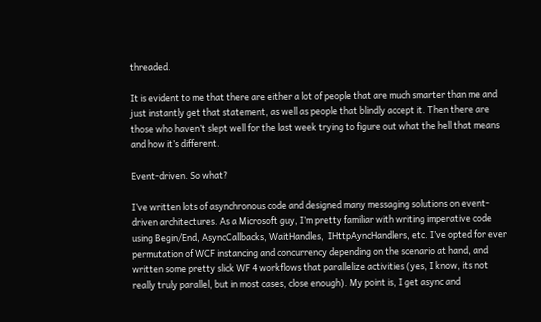threaded.

It is evident to me that there are either a lot of people that are much smarter than me and just instantly get that statement, as well as people that blindly accept it. Then there are those who haven’t slept well for the last week trying to figure out what the hell that means and how it’s different.

Event-driven. So what?

I’ve written lots of asynchronous code and designed many messaging solutions on event-driven architectures. As a Microsoft guy, I’m pretty familiar with writing imperative code using Begin/End, AsyncCallbacks, WaitHandles,  IHttpAyncHandlers, etc. I’ve opted for ever permutation of WCF instancing and concurrency depending on the scenario at hand, and written some pretty slick WF 4 workflows that parallelize activities (yes, I know, its not really truly parallel, but in most cases, close enough). My point is, I get async and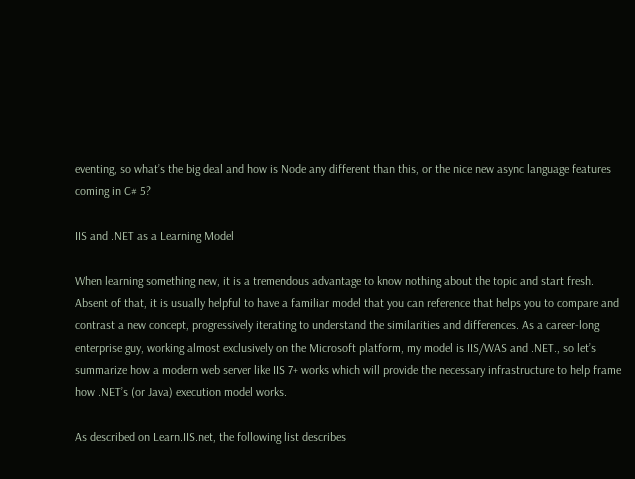eventing, so what’s the big deal and how is Node any different than this, or the nice new async language features coming in C# 5?

IIS and .NET as a Learning Model

When learning something new, it is a tremendous advantage to know nothing about the topic and start fresh. Absent of that, it is usually helpful to have a familiar model that you can reference that helps you to compare and contrast a new concept, progressively iterating to understand the similarities and differences. As a career-long enterprise guy, working almost exclusively on the Microsoft platform, my model is IIS/WAS and .NET., so let’s summarize how a modern web server like IIS 7+ works which will provide the necessary infrastructure to help frame how .NET’s (or Java) execution model works.

As described on Learn.IIS.net, the following list describes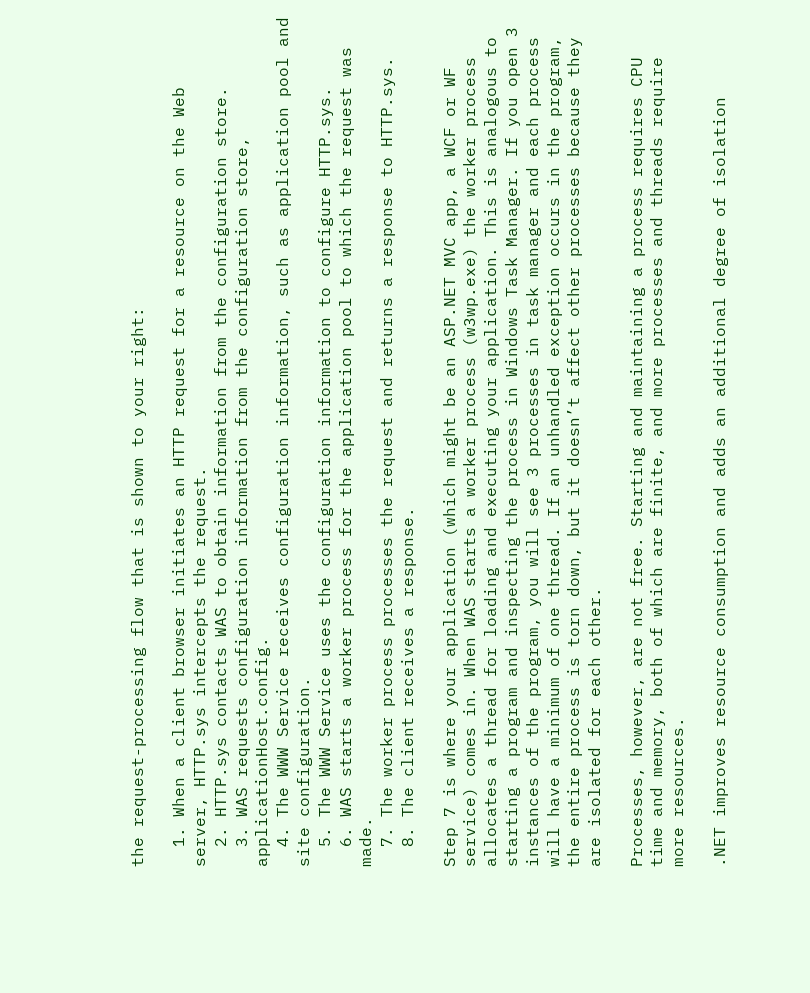the request-processing flow that is shown to your right:

  1. When a client browser initiates an HTTP request for a resource on the Web server, HTTP.sys intercepts the request.
  2. HTTP.sys contacts WAS to obtain information from the configuration store.
  3. WAS requests configuration information from the configuration store, applicationHost.config.
  4. The WWW Service receives configuration information, such as application pool and site configuration.
  5. The WWW Service uses the configuration information to configure HTTP.sys.
  6. WAS starts a worker process for the application pool to which the request was made.
  7. The worker process processes the request and returns a response to HTTP.sys.
  8. The client receives a response.

Step 7 is where your application (which might be an ASP.NET MVC app, a WCF or WF service) comes in. When WAS starts a worker process (w3wp.exe) the worker process allocates a thread for loading and executing your application. This is analogous to starting a program and inspecting the process in Windows Task Manager. If you open 3 instances of the program, you will see 3 processes in task manager and each process will have a minimum of one thread. If an unhandled exception occurs in the program, the entire process is torn down, but it doesn’t affect other processes because they are isolated for each other.

Processes, however, are not free. Starting and maintaining a process requires CPU time and memory, both of which are finite, and more processes and threads require more resources.

.NET improves resource consumption and adds an additional degree of isolation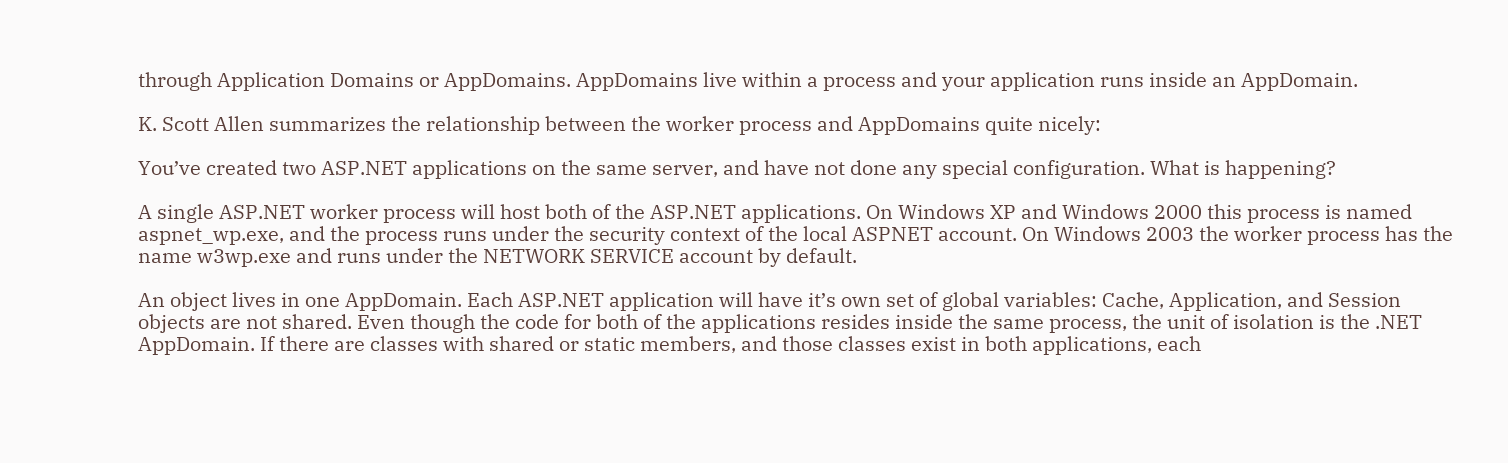through Application Domains or AppDomains. AppDomains live within a process and your application runs inside an AppDomain.

K. Scott Allen summarizes the relationship between the worker process and AppDomains quite nicely:

You’ve created two ASP.NET applications on the same server, and have not done any special configuration. What is happening?

A single ASP.NET worker process will host both of the ASP.NET applications. On Windows XP and Windows 2000 this process is named aspnet_wp.exe, and the process runs under the security context of the local ASPNET account. On Windows 2003 the worker process has the name w3wp.exe and runs under the NETWORK SERVICE account by default.

An object lives in one AppDomain. Each ASP.NET application will have it’s own set of global variables: Cache, Application, and Session objects are not shared. Even though the code for both of the applications resides inside the same process, the unit of isolation is the .NET AppDomain. If there are classes with shared or static members, and those classes exist in both applications, each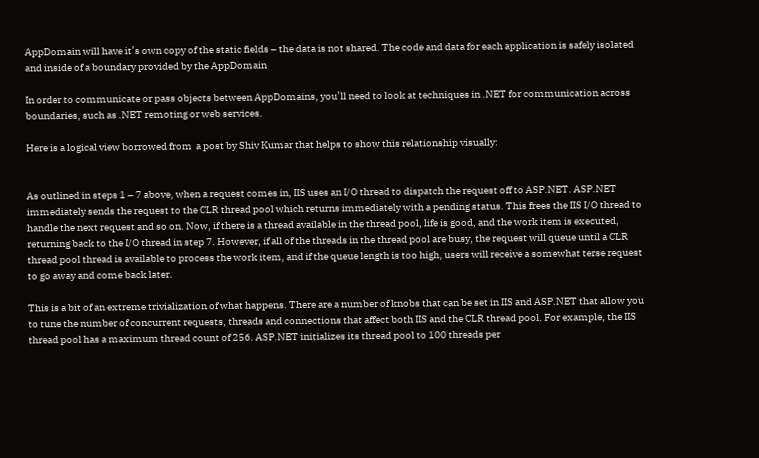AppDomain will have it’s own copy of the static fields – the data is not shared. The code and data for each application is safely isolated and inside of a boundary provided by the AppDomain

In order to communicate or pass objects between AppDomains, you’ll need to look at techniques in .NET for communication across boundaries, such as .NET remoting or web services.

Here is a logical view borrowed from  a post by Shiv Kumar that helps to show this relationship visually:


As outlined in steps 1 – 7 above, when a request comes in, IIS uses an I/O thread to dispatch the request off to ASP.NET. ASP.NET immediately sends the request to the CLR thread pool which returns immediately with a pending status. This frees the IIS I/O thread to handle the next request and so on. Now, if there is a thread available in the thread pool, life is good, and the work item is executed, returning back to the I/O thread in step 7. However, if all of the threads in the thread pool are busy, the request will queue until a CLR thread pool thread is available to process the work item, and if the queue length is too high, users will receive a somewhat terse request to go away and come back later.

This is a bit of an extreme trivialization of what happens. There are a number of knobs that can be set in IIS and ASP.NET that allow you to tune the number of concurrent requests, threads and connections that affect both IIS and the CLR thread pool. For example, the IIS thread pool has a maximum thread count of 256. ASP.NET initializes its thread pool to 100 threads per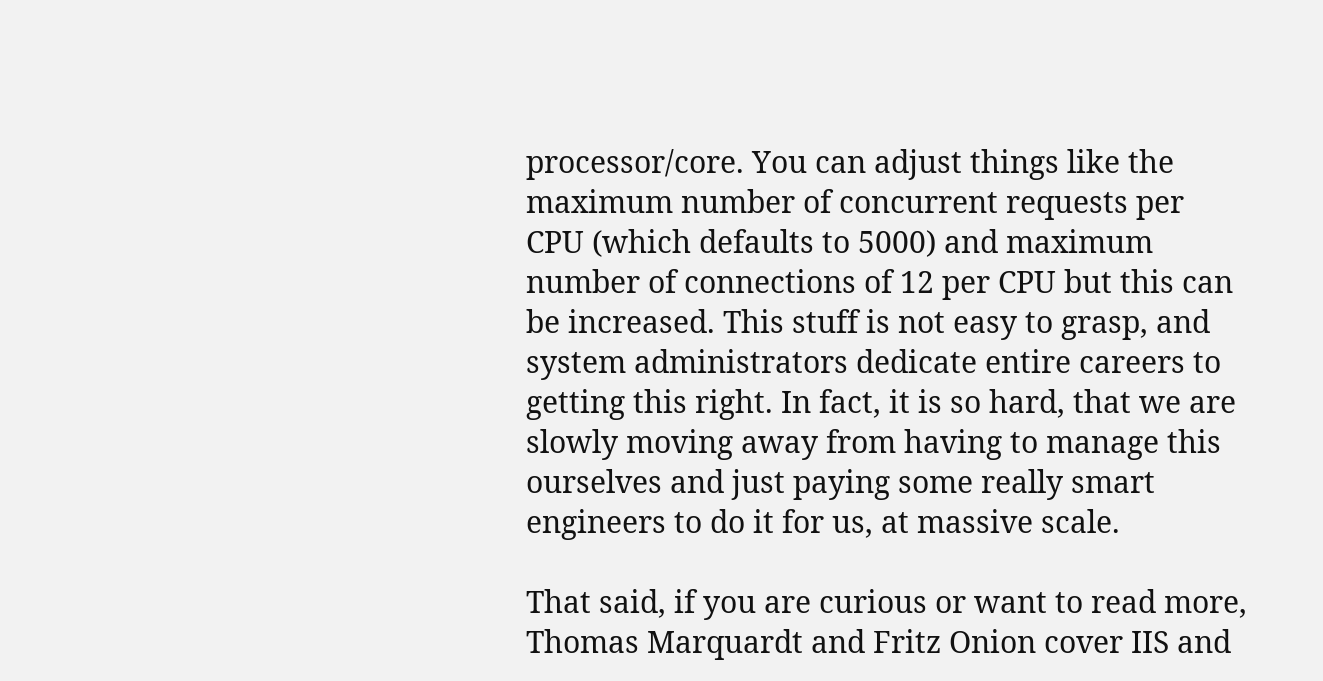processor/core. You can adjust things like the maximum number of concurrent requests per CPU (which defaults to 5000) and maximum number of connections of 12 per CPU but this can be increased. This stuff is not easy to grasp, and system administrators dedicate entire careers to getting this right. In fact, it is so hard, that we are slowly moving away from having to manage this ourselves and just paying some really smart engineers to do it for us, at massive scale.

That said, if you are curious or want to read more, Thomas Marquardt and Fritz Onion cover IIS and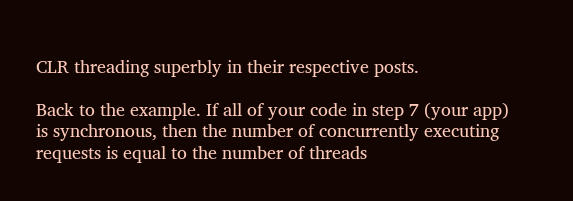CLR threading superbly in their respective posts.

Back to the example. If all of your code in step 7 (your app) is synchronous, then the number of concurrently executing requests is equal to the number of threads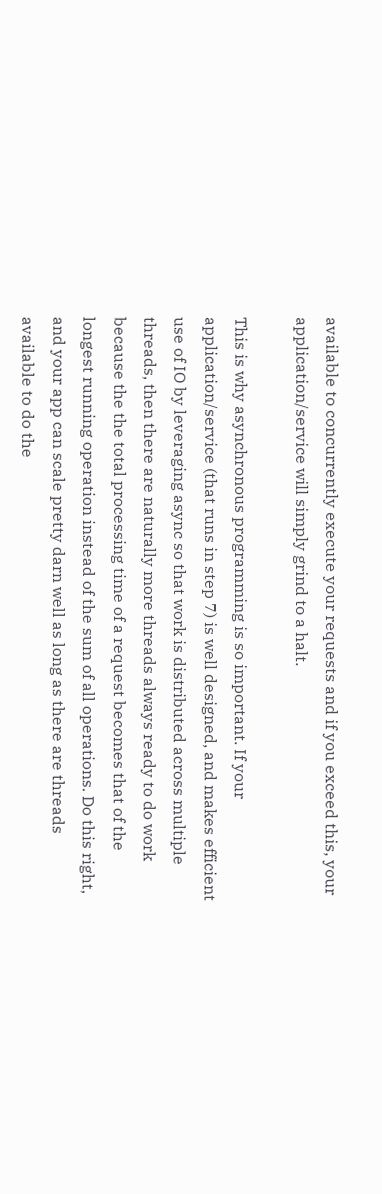available to concurrently execute your requests and if you exceed this, your application/service will simply grind to a halt.

This is why asynchronous programming is so important. If your application/service (that runs in step 7) is well designed, and makes efficient use of IO by leveraging async so that work is distributed across multiple threads, then there are naturally more threads always ready to do work because the the total processing time of a request becomes that of the longest running operation instead of the sum of all operations. Do this right, and your app can scale pretty darn well as long as there are threads available to do the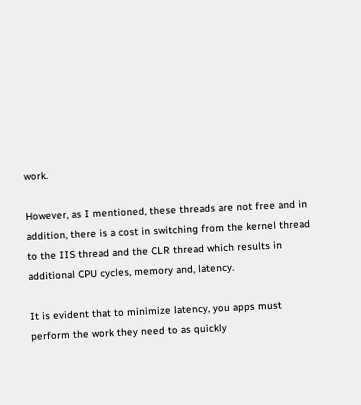work.

However, as I mentioned, these threads are not free and in addition, there is a cost in switching from the kernel thread to the IIS thread and the CLR thread which results in additional CPU cycles, memory and, latency.

It is evident that to minimize latency, you apps must perform the work they need to as quickly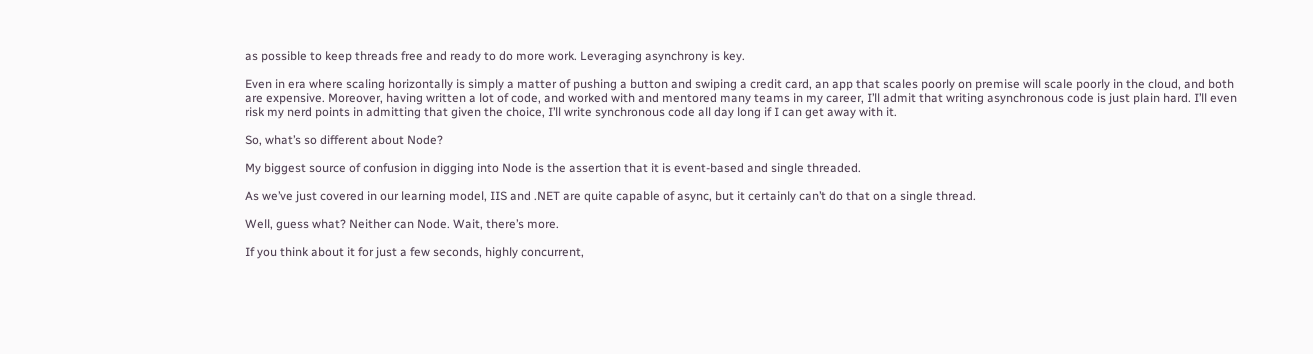as possible to keep threads free and ready to do more work. Leveraging asynchrony is key.

Even in era where scaling horizontally is simply a matter of pushing a button and swiping a credit card, an app that scales poorly on premise will scale poorly in the cloud, and both are expensive. Moreover, having written a lot of code, and worked with and mentored many teams in my career, I’ll admit that writing asynchronous code is just plain hard. I’ll even risk my nerd points in admitting that given the choice, I’ll write synchronous code all day long if I can get away with it.

So, what’s so different about Node?

My biggest source of confusion in digging into Node is the assertion that it is event-based and single threaded.

As we’ve just covered in our learning model, IIS and .NET are quite capable of async, but it certainly can’t do that on a single thread.

Well, guess what? Neither can Node. Wait, there’s more.

If you think about it for just a few seconds, highly concurrent,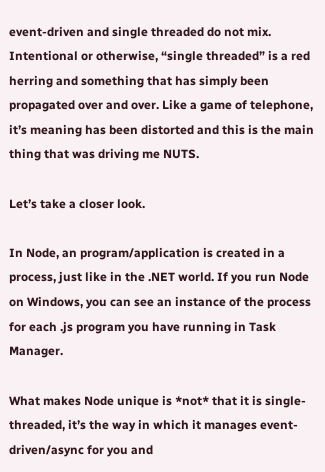event-driven and single threaded do not mix. Intentional or otherwise, “single threaded” is a red herring and something that has simply been propagated over and over. Like a game of telephone, it’s meaning has been distorted and this is the main thing that was driving me NUTS.

Let’s take a closer look.

In Node, an program/application is created in a process, just like in the .NET world. If you run Node on Windows, you can see an instance of the process for each .js program you have running in Task Manager.

What makes Node unique is *not* that it is single-threaded, it’s the way in which it manages event-driven/async for you and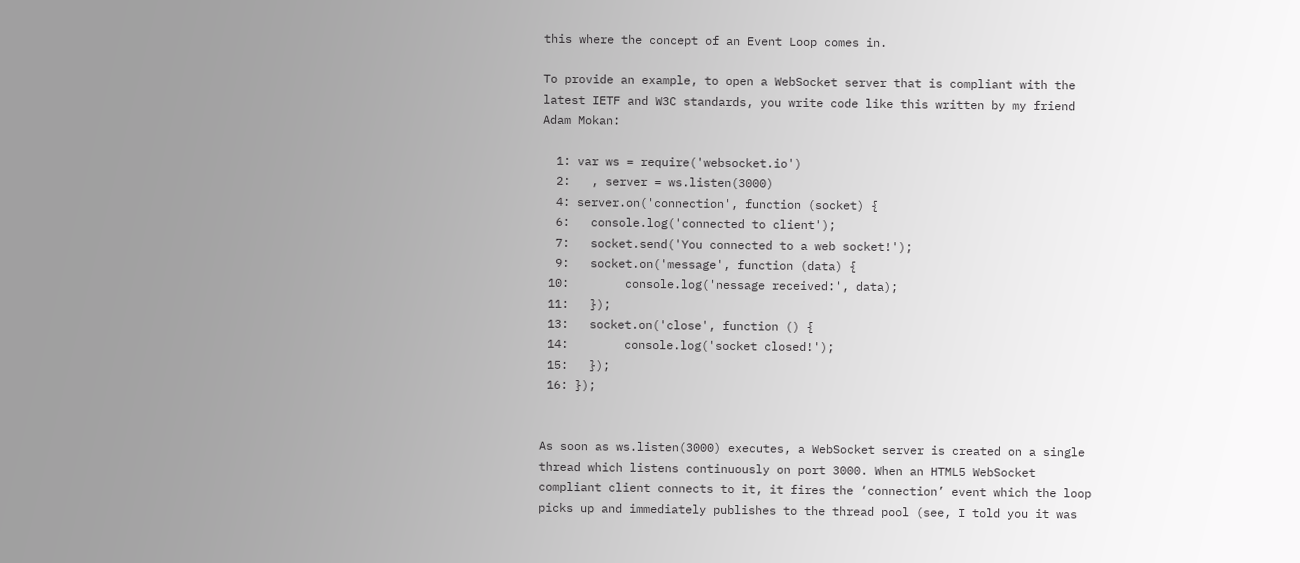this where the concept of an Event Loop comes in.

To provide an example, to open a WebSocket server that is compliant with the latest IETF and W3C standards, you write code like this written by my friend Adam Mokan:

  1: var ws = require('websocket.io')
  2:   , server = ws.listen(3000)
  4: server.on('connection', function (socket) {
  6:   console.log('connected to client');
  7:   socket.send('You connected to a web socket!');
  9:   socket.on('message', function (data) {
 10:        console.log('nessage received:', data);
 11:   });
 13:   socket.on('close', function () {
 14:        console.log('socket closed!');
 15:   });
 16: });


As soon as ws.listen(3000) executes, a WebSocket server is created on a single thread which listens continuously on port 3000. When an HTML5 WebSocket compliant client connects to it, it fires the ‘connection’ event which the loop picks up and immediately publishes to the thread pool (see, I told you it was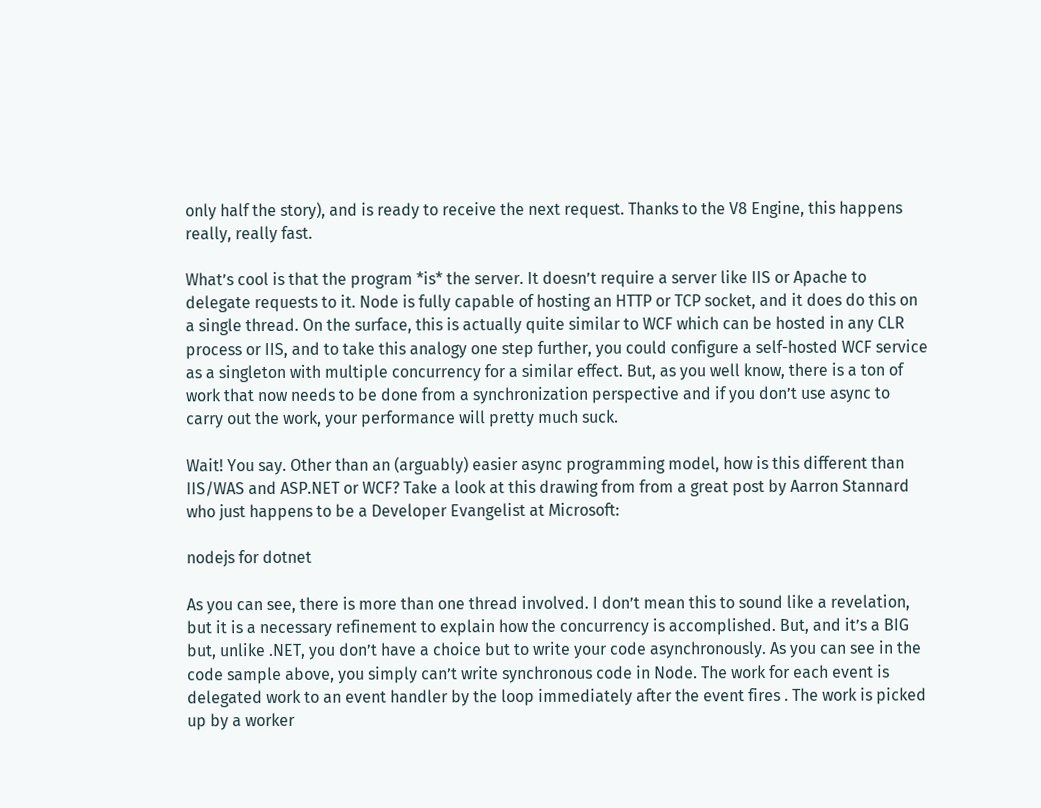only half the story), and is ready to receive the next request. Thanks to the V8 Engine, this happens really, really fast.

What’s cool is that the program *is* the server. It doesn’t require a server like IIS or Apache to delegate requests to it. Node is fully capable of hosting an HTTP or TCP socket, and it does do this on a single thread. On the surface, this is actually quite similar to WCF which can be hosted in any CLR process or IIS, and to take this analogy one step further, you could configure a self-hosted WCF service as a singleton with multiple concurrency for a similar effect. But, as you well know, there is a ton of work that now needs to be done from a synchronization perspective and if you don’t use async to carry out the work, your performance will pretty much suck.

Wait! You say. Other than an (arguably) easier async programming model, how is this different than IIS/WAS and ASP.NET or WCF? Take a look at this drawing from from a great post by Aarron Stannard who just happens to be a Developer Evangelist at Microsoft:

nodejs for dotnet

As you can see, there is more than one thread involved. I don’t mean this to sound like a revelation, but it is a necessary refinement to explain how the concurrency is accomplished. But, and it’s a BIG but, unlike .NET, you don’t have a choice but to write your code asynchronously. As you can see in the code sample above, you simply can’t write synchronous code in Node. The work for each event is delegated work to an event handler by the loop immediately after the event fires . The work is picked up by a worker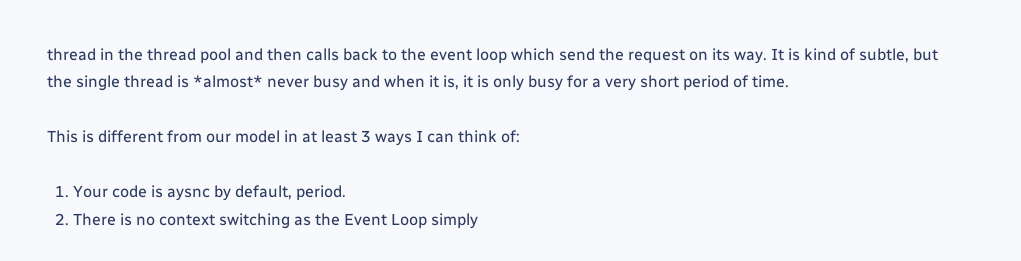thread in the thread pool and then calls back to the event loop which send the request on its way. It is kind of subtle, but the single thread is *almost* never busy and when it is, it is only busy for a very short period of time.

This is different from our model in at least 3 ways I can think of:

  1. Your code is aysnc by default, period.
  2. There is no context switching as the Event Loop simply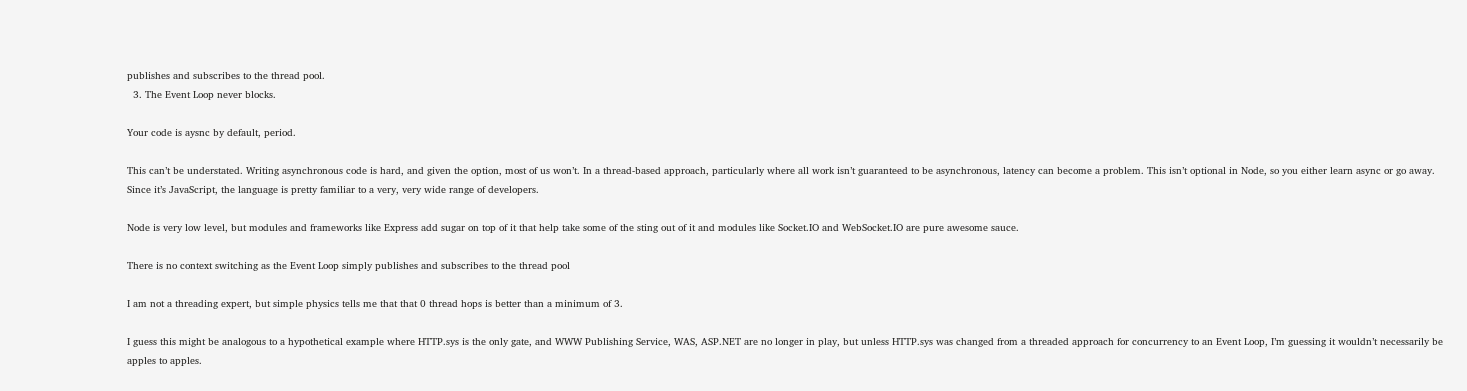publishes and subscribes to the thread pool.
  3. The Event Loop never blocks.

Your code is aysnc by default, period.

This can’t be understated. Writing asynchronous code is hard, and given the option, most of us won’t. In a thread-based approach, particularly where all work isn’t guaranteed to be asynchronous, latency can become a problem. This isn’t optional in Node, so you either learn async or go away. Since it’s JavaScript, the language is pretty familiar to a very, very wide range of developers.

Node is very low level, but modules and frameworks like Express add sugar on top of it that help take some of the sting out of it and modules like Socket.IO and WebSocket.IO are pure awesome sauce.

There is no context switching as the Event Loop simply publishes and subscribes to the thread pool

I am not a threading expert, but simple physics tells me that that 0 thread hops is better than a minimum of 3.

I guess this might be analogous to a hypothetical example where HTTP.sys is the only gate, and WWW Publishing Service, WAS, ASP.NET are no longer in play, but unless HTTP.sys was changed from a threaded approach for concurrency to an Event Loop, I’m guessing it wouldn’t necessarily be apples to apples.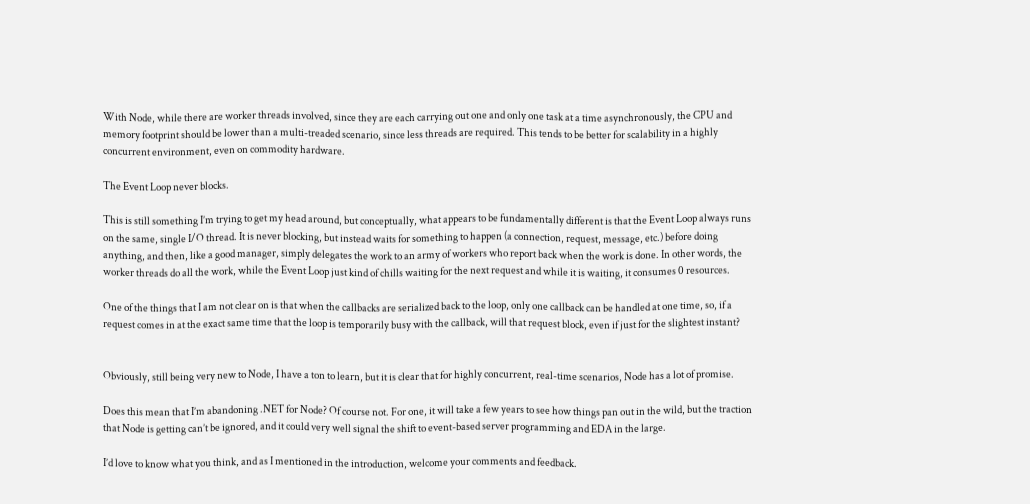With Node, while there are worker threads involved, since they are each carrying out one and only one task at a time asynchronously, the CPU and memory footprint should be lower than a multi-treaded scenario, since less threads are required. This tends to be better for scalability in a highly concurrent environment, even on commodity hardware.

The Event Loop never blocks.

This is still something I’m trying to get my head around, but conceptually, what appears to be fundamentally different is that the Event Loop always runs on the same, single I/O thread. It is never blocking, but instead waits for something to happen (a connection, request, message, etc.) before doing anything, and then, like a good manager, simply delegates the work to an army of workers who report back when the work is done. In other words, the worker threads do all the work, while the Event Loop just kind of chills waiting for the next request and while it is waiting, it consumes 0 resources.

One of the things that I am not clear on is that when the callbacks are serialized back to the loop, only one callback can be handled at one time, so, if a request comes in at the exact same time that the loop is temporarily busy with the callback, will that request block, even if just for the slightest instant?


Obviously, still being very new to Node, I have a ton to learn, but it is clear that for highly concurrent, real-time scenarios, Node has a lot of promise.

Does this mean that I’m abandoning .NET for Node? Of course not. For one, it will take a few years to see how things pan out in the wild, but the traction that Node is getting can’t be ignored, and it could very well signal the shift to event-based server programming and EDA in the large.

I’d love to know what you think, and as I mentioned in the introduction, welcome your comments and feedback.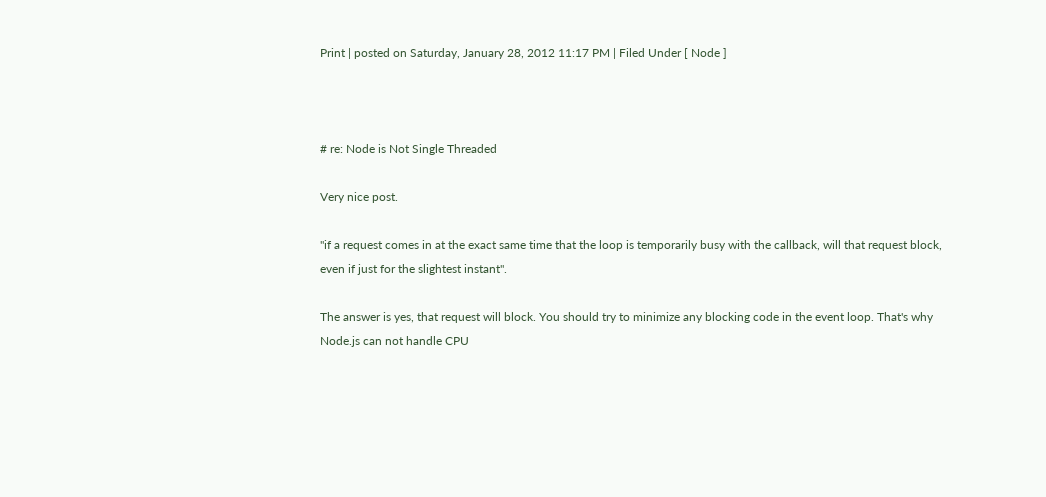Print | posted on Saturday, January 28, 2012 11:17 PM | Filed Under [ Node ]



# re: Node is Not Single Threaded

Very nice post.

"if a request comes in at the exact same time that the loop is temporarily busy with the callback, will that request block, even if just for the slightest instant".

The answer is yes, that request will block. You should try to minimize any blocking code in the event loop. That's why Node.js can not handle CPU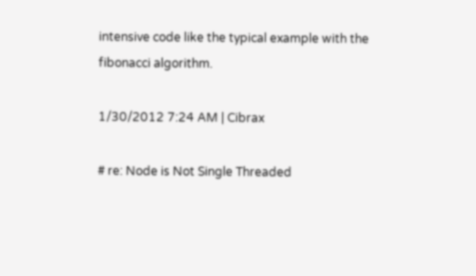intensive code like the typical example with the fibonacci algorithm.

1/30/2012 7:24 AM | Cibrax

# re: Node is Not Single Threaded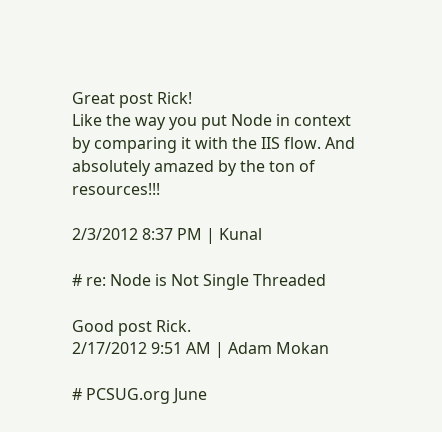Great post Rick!
Like the way you put Node in context by comparing it with the IIS flow. And absolutely amazed by the ton of resources!!!

2/3/2012 8:37 PM | Kunal

# re: Node is Not Single Threaded

Good post Rick.
2/17/2012 9:51 AM | Adam Mokan

# PCSUG.org June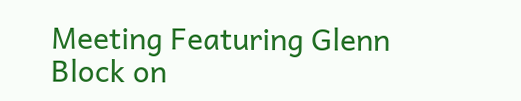Meeting Featuring Glenn Block on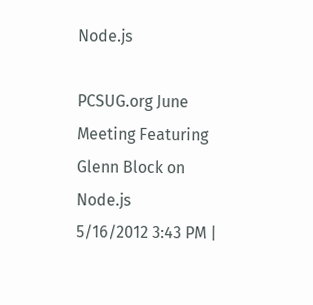Node.js

PCSUG.org June Meeting Featuring Glenn Block on Node.js
5/16/2012 3:43 PM |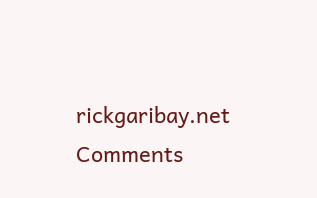rickgaribay.net
Comments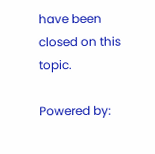have been closed on this topic.

Powered by: